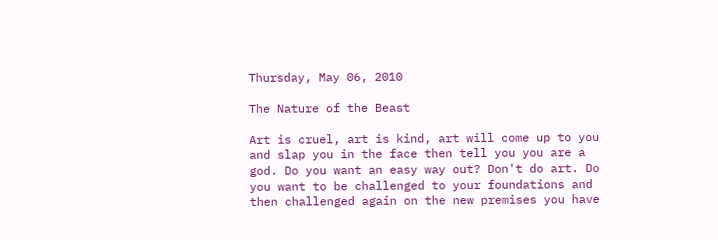Thursday, May 06, 2010

The Nature of the Beast

Art is cruel, art is kind, art will come up to you and slap you in the face then tell you you are a god. Do you want an easy way out? Don't do art. Do you want to be challenged to your foundations and then challenged again on the new premises you have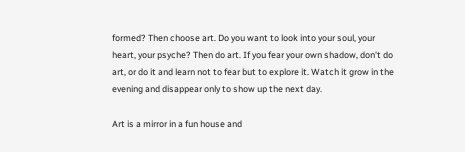formed? Then choose art. Do you want to look into your soul, your heart, your psyche? Then do art. If you fear your own shadow, don't do art, or do it and learn not to fear but to explore it. Watch it grow in the evening and disappear only to show up the next day.

Art is a mirror in a fun house and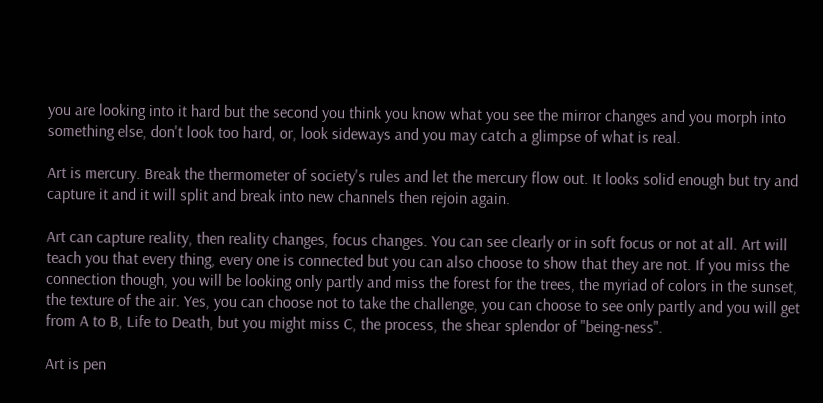you are looking into it hard but the second you think you know what you see the mirror changes and you morph into something else, don't look too hard, or, look sideways and you may catch a glimpse of what is real.

Art is mercury. Break the thermometer of society's rules and let the mercury flow out. It looks solid enough but try and capture it and it will split and break into new channels then rejoin again.

Art can capture reality, then reality changes, focus changes. You can see clearly or in soft focus or not at all. Art will teach you that every thing, every one is connected but you can also choose to show that they are not. If you miss the connection though, you will be looking only partly and miss the forest for the trees, the myriad of colors in the sunset, the texture of the air. Yes, you can choose not to take the challenge, you can choose to see only partly and you will get from A to B, Life to Death, but you might miss C, the process, the shear splendor of "being-ness".

Art is pen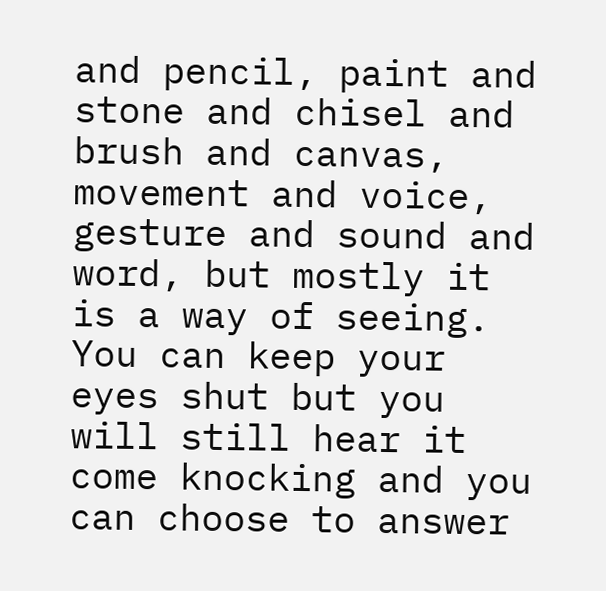and pencil, paint and stone and chisel and brush and canvas, movement and voice, gesture and sound and word, but mostly it is a way of seeing. You can keep your eyes shut but you will still hear it come knocking and you can choose to answer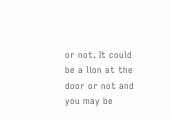or not. It could be a lion at the door or not and you may be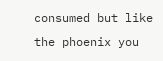consumed but like the phoenix you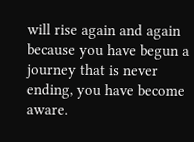will rise again and again because you have begun a journey that is never ending, you have become aware.